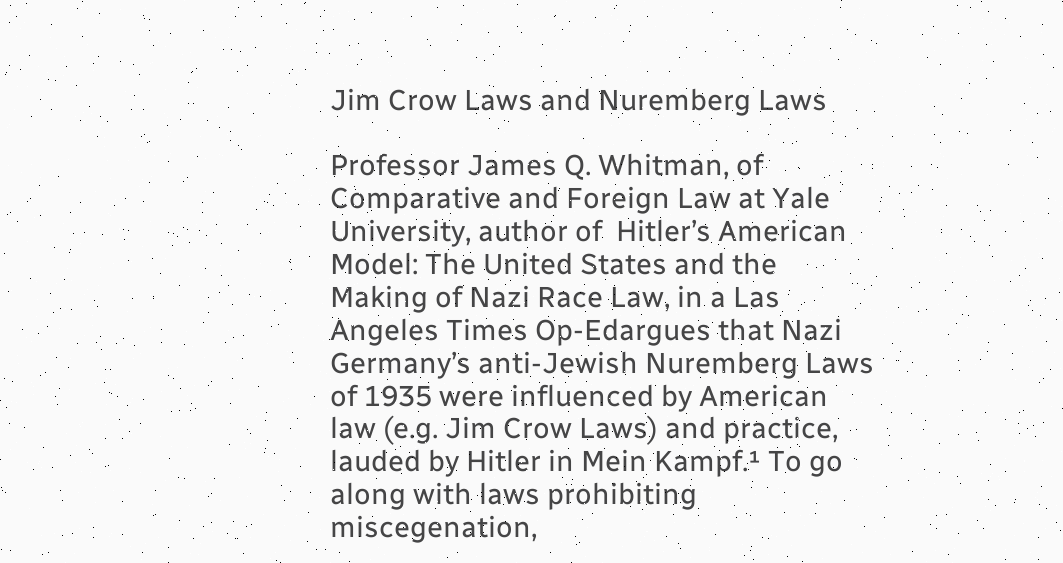Jim Crow Laws and Nuremberg Laws

Professor James Q. Whitman, of Comparative and Foreign Law at Yale University, author of  Hitler’s American Model: The United States and the Making of Nazi Race Law, in a Las Angeles Times Op-Edargues that Nazi Germany’s anti-Jewish Nuremberg Laws of 1935 were influenced by American law (e.g. Jim Crow Laws) and practice, lauded by Hitler in Mein Kampf.¹ To go along with laws prohibiting miscegenation,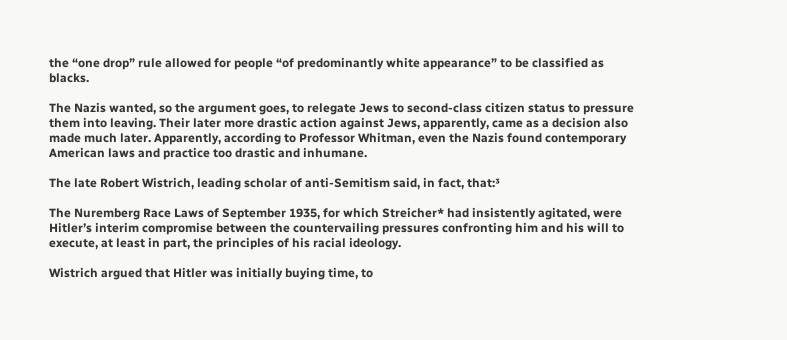the “one drop” rule allowed for people “of predominantly white appearance” to be classified as blacks.

The Nazis wanted, so the argument goes, to relegate Jews to second-class citizen status to pressure them into leaving. Their later more drastic action against Jews, apparently, came as a decision also made much later. Apparently, according to Professor Whitman, even the Nazis found contemporary American laws and practice too drastic and inhumane.

The late Robert Wistrich, leading scholar of anti-Semitism said, in fact, that:³

The Nuremberg Race Laws of September 1935, for which Streicher* had insistently agitated, were Hitler’s interim compromise between the countervailing pressures confronting him and his will to execute, at least in part, the principles of his racial ideology.

Wistrich argued that Hitler was initially buying time, to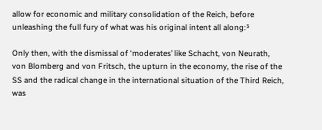allow for economic and military consolidation of the Reich, before unleashing the full fury of what was his original intent all along:³

Only then, with the dismissal of ‘moderates’ like Schacht, von Neurath, von Blomberg and von Fritsch, the upturn in the economy, the rise of the SS and the radical change in the international situation of the Third Reich, was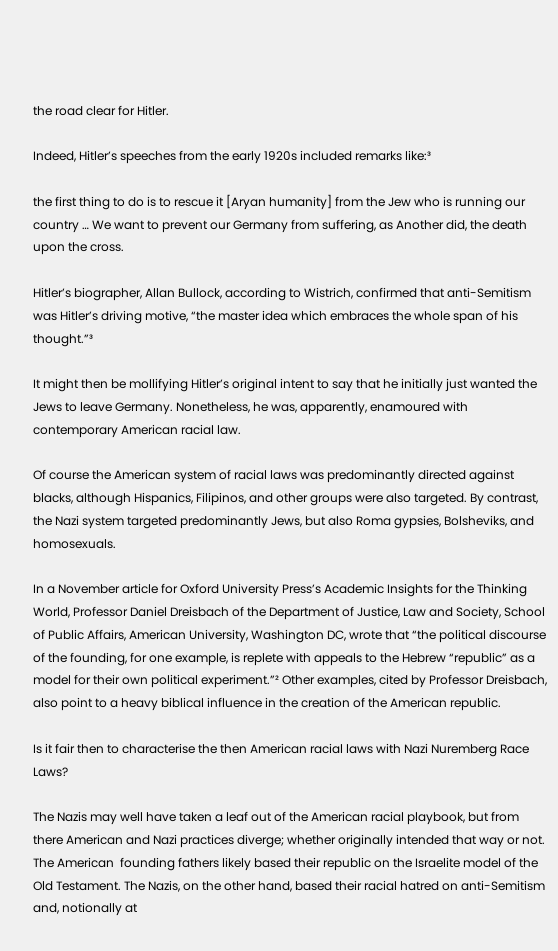the road clear for Hitler.

Indeed, Hitler’s speeches from the early 1920s included remarks like:³

the first thing to do is to rescue it [Aryan humanity] from the Jew who is running our country … We want to prevent our Germany from suffering, as Another did, the death upon the cross.

Hitler’s biographer, Allan Bullock, according to Wistrich, confirmed that anti-Semitism was Hitler’s driving motive, “the master idea which embraces the whole span of his thought.”³

It might then be mollifying Hitler’s original intent to say that he initially just wanted the Jews to leave Germany. Nonetheless, he was, apparently, enamoured with contemporary American racial law.

Of course the American system of racial laws was predominantly directed against blacks, although Hispanics, Filipinos, and other groups were also targeted. By contrast, the Nazi system targeted predominantly Jews, but also Roma gypsies, Bolsheviks, and homosexuals.

In a November article for Oxford University Press’s Academic Insights for the Thinking World, Professor Daniel Dreisbach of the Department of Justice, Law and Society, School of Public Affairs, American University, Washington DC, wrote that “the political discourse of the founding, for one example, is replete with appeals to the Hebrew “republic” as a model for their own political experiment.”² Other examples, cited by Professor Dreisbach, also point to a heavy biblical influence in the creation of the American republic.

Is it fair then to characterise the then American racial laws with Nazi Nuremberg Race Laws?

The Nazis may well have taken a leaf out of the American racial playbook, but from there American and Nazi practices diverge; whether originally intended that way or not. The American  founding fathers likely based their republic on the Israelite model of the Old Testament. The Nazis, on the other hand, based their racial hatred on anti-Semitism and, notionally at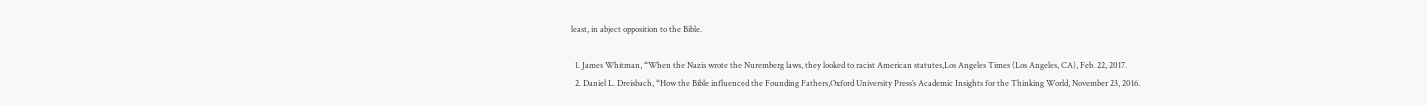least, in abject opposition to the Bible.

  1. James Whitman, “When the Nazis wrote the Nuremberg laws, they looked to racist American statutes,Los Angeles Times (Los Angeles, CA), Feb. 22, 2017.
  2. Daniel L. Dreisbach, “How the Bible influenced the Founding Fathers,Oxford University Press’s Academic Insights for the Thinking World, November 23, 2016.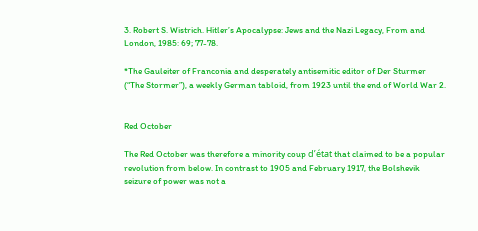3. Robert S. Wistrich. Hitler’s Apocalypse: Jews and the Nazi Legacy, From and London, 1985: 69; 77-78.

*The Gauleiter of Franconia and desperately antisemitic editor of Der Sturmer (“The Stormer”), a weekly German tabloid, from 1923 until the end of World War 2.


Red October

The Red October was therefore a minority coup d’état that claimed to be a popular revolution from below. In contrast to 1905 and February 1917, the Bolshevik seizure of power was not a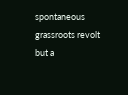spontaneous grassroots revolt but a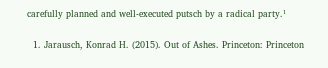carefully planned and well-executed putsch by a radical party.¹

  1. Jarausch, Konrad H. (2015). Out of Ashes. Princeton: Princeton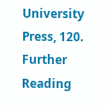University Press, 120.
Further Reading